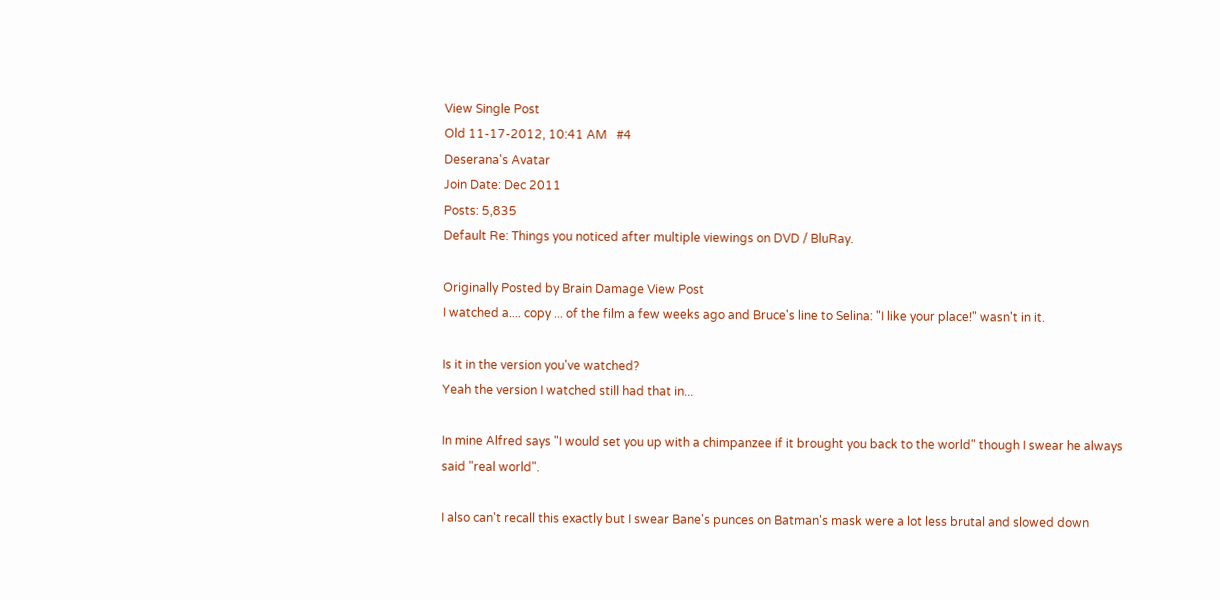View Single Post
Old 11-17-2012, 10:41 AM   #4
Deserana's Avatar
Join Date: Dec 2011
Posts: 5,835
Default Re: Things you noticed after multiple viewings on DVD / BluRay.

Originally Posted by Brain Damage View Post
I watched a.... copy ... of the film a few weeks ago and Bruce's line to Selina: "I like your place!" wasn't in it.

Is it in the version you've watched?
Yeah the version I watched still had that in...

In mine Alfred says "I would set you up with a chimpanzee if it brought you back to the world" though I swear he always said "real world".

I also can't recall this exactly but I swear Bane's punces on Batman's mask were a lot less brutal and slowed down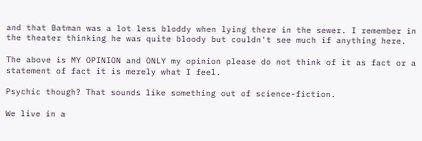and that Batman was a lot less bloddy when lying there in the sewer. I remember in the theater thinking he was quite bloody but couldn't see much if anything here.

The above is MY OPINION and ONLY my opinion please do not think of it as fact or a statement of fact it is merely what I feel.

Psychic though? That sounds like something out of science-fiction.

We live in a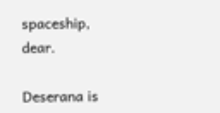spaceship, dear.

Deserana is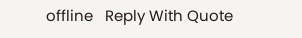offline   Reply With Quote